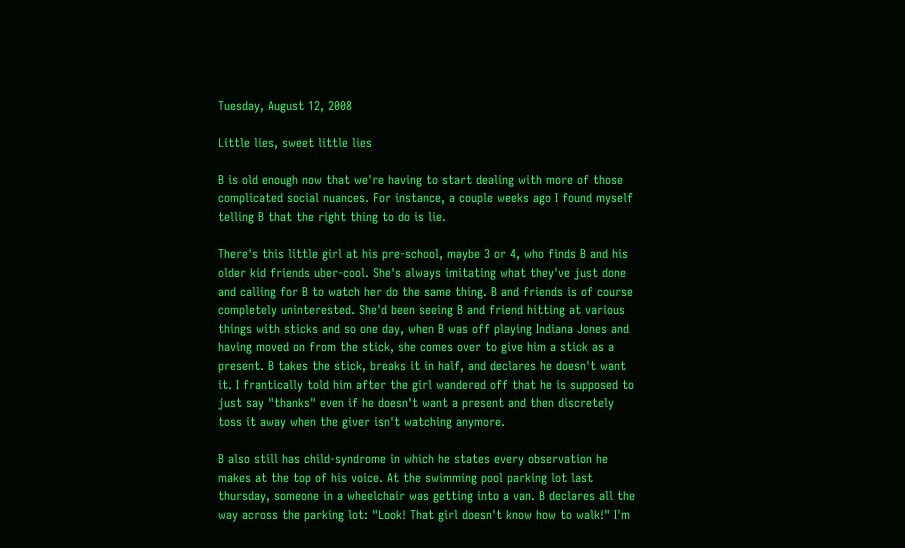Tuesday, August 12, 2008

Little lies, sweet little lies

B is old enough now that we're having to start dealing with more of those complicated social nuances. For instance, a couple weeks ago I found myself telling B that the right thing to do is lie.

There's this little girl at his pre-school, maybe 3 or 4, who finds B and his older kid friends uber-cool. She's always imitating what they've just done and calling for B to watch her do the same thing. B and friends is of course completely uninterested. She'd been seeing B and friend hitting at various things with sticks and so one day, when B was off playing Indiana Jones and having moved on from the stick, she comes over to give him a stick as a present. B takes the stick, breaks it in half, and declares he doesn't want it. I frantically told him after the girl wandered off that he is supposed to just say "thanks" even if he doesn't want a present and then discretely toss it away when the giver isn't watching anymore.

B also still has child-syndrome in which he states every observation he makes at the top of his voice. At the swimming pool parking lot last thursday, someone in a wheelchair was getting into a van. B declares all the way across the parking lot: "Look! That girl doesn't know how to walk!" I'm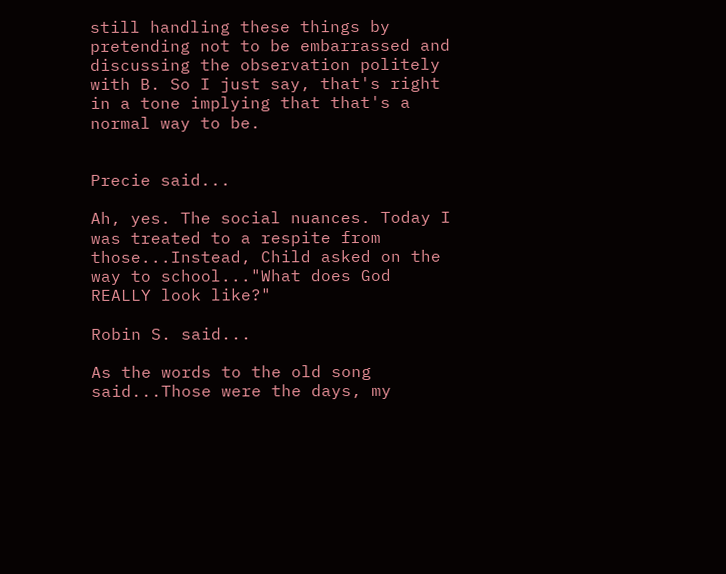still handling these things by pretending not to be embarrassed and discussing the observation politely with B. So I just say, that's right in a tone implying that that's a normal way to be.


Precie said...

Ah, yes. The social nuances. Today I was treated to a respite from those...Instead, Child asked on the way to school..."What does God REALLY look like?"

Robin S. said...

As the words to the old song said...Those were the days, my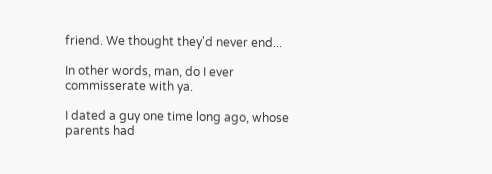friend. We thought they'd never end...

In other words, man, do I ever commisserate with ya.

I dated a guy one time long ago, whose parents had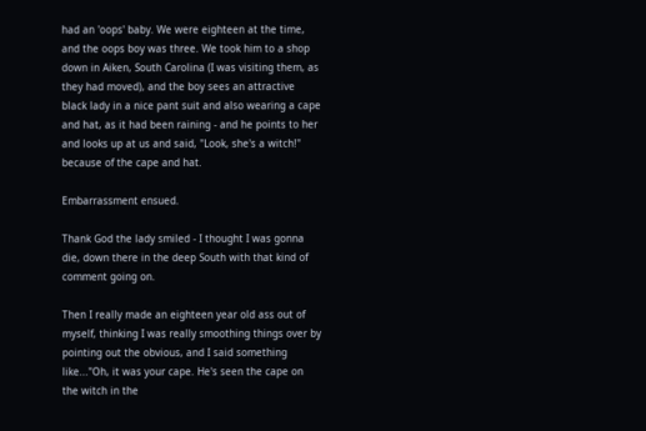had an 'oops' baby. We were eighteen at the time, and the oops boy was three. We took him to a shop down in Aiken, South Carolina (I was visiting them, as they had moved), and the boy sees an attractive black lady in a nice pant suit and also wearing a cape and hat, as it had been raining - and he points to her and looks up at us and said, "Look, she's a witch!" because of the cape and hat.

Embarrassment ensued.

Thank God the lady smiled - I thought I was gonna die, down there in the deep South with that kind of comment going on.

Then I really made an eighteen year old ass out of myself, thinking I was really smoothing things over by pointing out the obvious, and I said something like..."Oh, it was your cape. He's seen the cape on the witch in the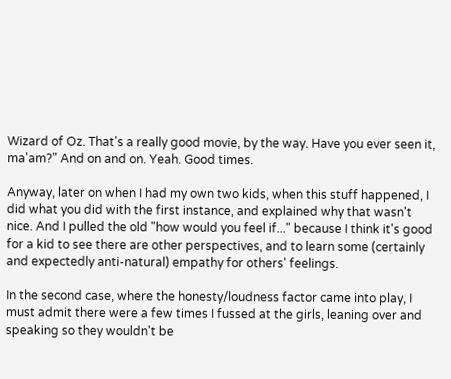Wizard of Oz. That's a really good movie, by the way. Have you ever seen it, ma'am?" And on and on. Yeah. Good times.

Anyway, later on when I had my own two kids, when this stuff happened, I did what you did with the first instance, and explained why that wasn't nice. And I pulled the old "how would you feel if..." because I think it's good for a kid to see there are other perspectives, and to learn some (certainly and expectedly anti-natural) empathy for others' feelings.

In the second case, where the honesty/loudness factor came into play, I must admit there were a few times I fussed at the girls, leaning over and speaking so they wouldn't be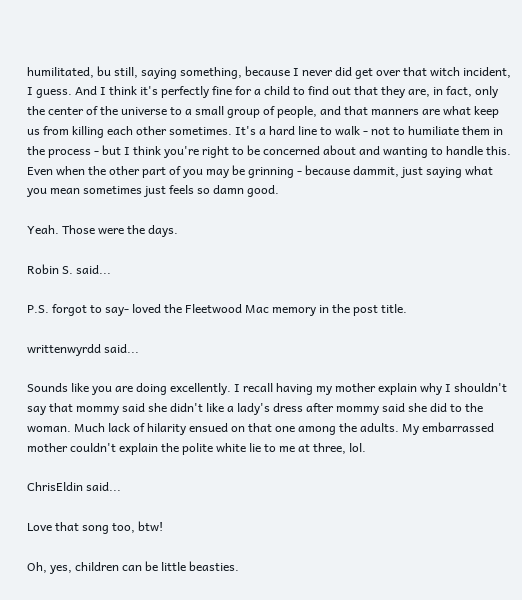humilitated, bu still, saying something, because I never did get over that witch incident, I guess. And I think it's perfectly fine for a child to find out that they are, in fact, only the center of the universe to a small group of people, and that manners are what keep us from killing each other sometimes. It's a hard line to walk - not to humiliate them in the process - but I think you're right to be concerned about and wanting to handle this. Even when the other part of you may be grinning - because dammit, just saying what you mean sometimes just feels so damn good.

Yeah. Those were the days.

Robin S. said...

P.S. forgot to say- loved the Fleetwood Mac memory in the post title.

writtenwyrdd said...

Sounds like you are doing excellently. I recall having my mother explain why I shouldn't say that mommy said she didn't like a lady's dress after mommy said she did to the woman. Much lack of hilarity ensued on that one among the adults. My embarrassed mother couldn't explain the polite white lie to me at three, lol.

ChrisEldin said...

Love that song too, btw!

Oh, yes, children can be little beasties.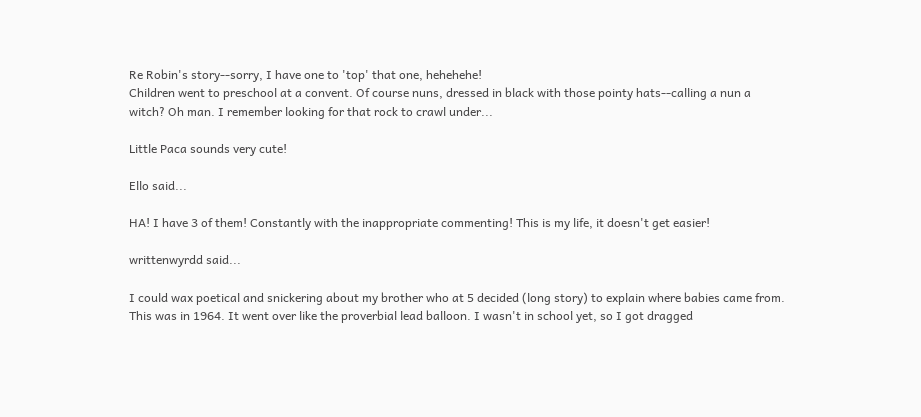Re Robin's story--sorry, I have one to 'top' that one, hehehehe!
Children went to preschool at a convent. Of course nuns, dressed in black with those pointy hats--calling a nun a witch? Oh man. I remember looking for that rock to crawl under...

Little Paca sounds very cute!

Ello said...

HA! I have 3 of them! Constantly with the inappropriate commenting! This is my life, it doesn't get easier!

writtenwyrdd said...

I could wax poetical and snickering about my brother who at 5 decided (long story) to explain where babies came from. This was in 1964. It went over like the proverbial lead balloon. I wasn't in school yet, so I got dragged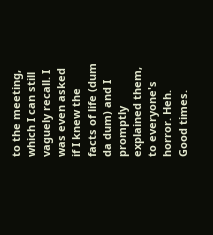to the meeting, which I can still vaguely recall. I was even asked if I knew the facts of life (dum da dum) and I promptly explained them, to everyone's horror. Heh. Good times.